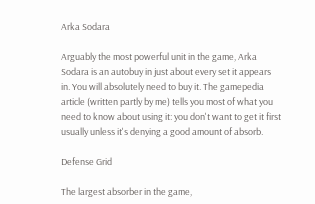Arka Sodara

Arguably the most powerful unit in the game, Arka Sodara is an autobuy in just about every set it appears in. You will absolutely need to buy it. The gamepedia article (written partly by me) tells you most of what you need to know about using it: you don't want to get it first usually unless it's denying a good amount of absorb.

Defense Grid

The largest absorber in the game,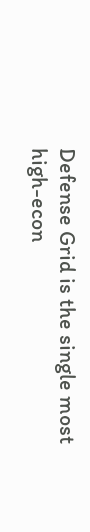Defense Grid is the single most high-econ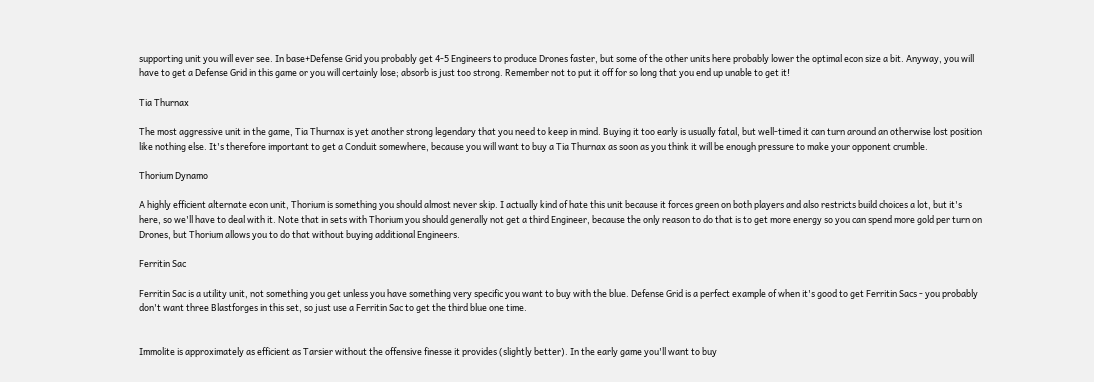supporting unit you will ever see. In base+Defense Grid you probably get 4-5 Engineers to produce Drones faster, but some of the other units here probably lower the optimal econ size a bit. Anyway, you will have to get a Defense Grid in this game or you will certainly lose; absorb is just too strong. Remember not to put it off for so long that you end up unable to get it!

Tia Thurnax

The most aggressive unit in the game, Tia Thurnax is yet another strong legendary that you need to keep in mind. Buying it too early is usually fatal, but well-timed it can turn around an otherwise lost position like nothing else. It's therefore important to get a Conduit somewhere, because you will want to buy a Tia Thurnax as soon as you think it will be enough pressure to make your opponent crumble.

Thorium Dynamo

A highly efficient alternate econ unit, Thorium is something you should almost never skip. I actually kind of hate this unit because it forces green on both players and also restricts build choices a lot, but it's here, so we'll have to deal with it. Note that in sets with Thorium you should generally not get a third Engineer, because the only reason to do that is to get more energy so you can spend more gold per turn on Drones, but Thorium allows you to do that without buying additional Engineers.

Ferritin Sac

Ferritin Sac is a utility unit, not something you get unless you have something very specific you want to buy with the blue. Defense Grid is a perfect example of when it's good to get Ferritin Sacs - you probably don't want three Blastforges in this set, so just use a Ferritin Sac to get the third blue one time.


Immolite is approximately as efficient as Tarsier without the offensive finesse it provides (slightly better). In the early game you'll want to buy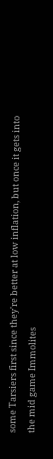some Tarsiers first since they're better at low inflation, but once it gets into the mid game Immolites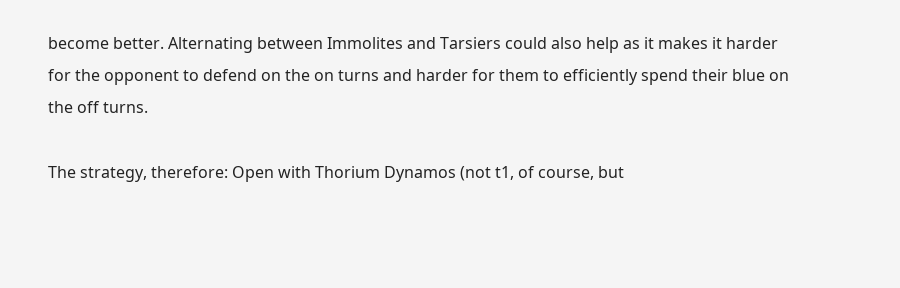become better. Alternating between Immolites and Tarsiers could also help as it makes it harder for the opponent to defend on the on turns and harder for them to efficiently spend their blue on the off turns.

The strategy, therefore: Open with Thorium Dynamos (not t1, of course, but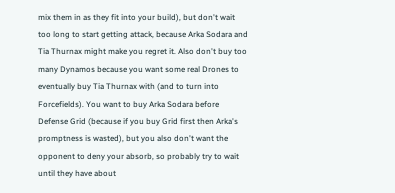mix them in as they fit into your build), but don't wait too long to start getting attack, because Arka Sodara and Tia Thurnax might make you regret it. Also don't buy too many Dynamos because you want some real Drones to eventually buy Tia Thurnax with (and to turn into Forcefields). You want to buy Arka Sodara before Defense Grid (because if you buy Grid first then Arka's promptness is wasted), but you also don't want the opponent to deny your absorb, so probably try to wait until they have about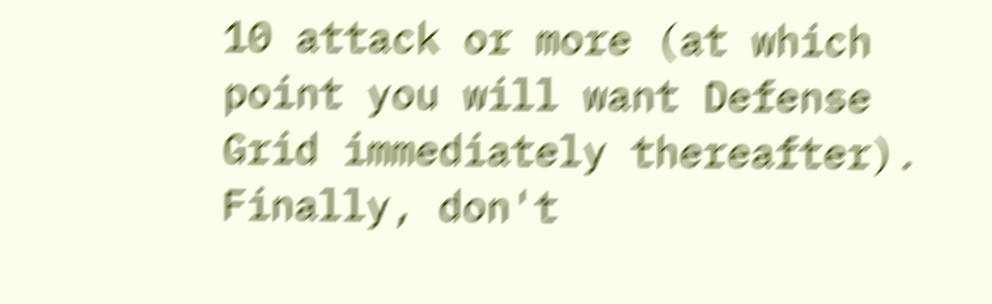10 attack or more (at which point you will want Defense Grid immediately thereafter). Finally, don't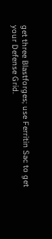get three Blastforges; use Ferritin Sac to get your Defense Grid.